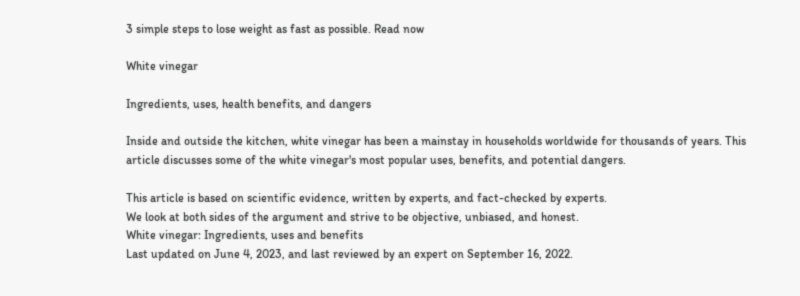3 simple steps to lose weight as fast as possible. Read now

White vinegar

Ingredients, uses, health benefits, and dangers

Inside and outside the kitchen, white vinegar has been a mainstay in households worldwide for thousands of years. This article discusses some of the white vinegar's most popular uses, benefits, and potential dangers.

This article is based on scientific evidence, written by experts, and fact-checked by experts.
We look at both sides of the argument and strive to be objective, unbiased, and honest.
White vinegar: Ingredients, uses and benefits
Last updated on June 4, 2023, and last reviewed by an expert on September 16, 2022.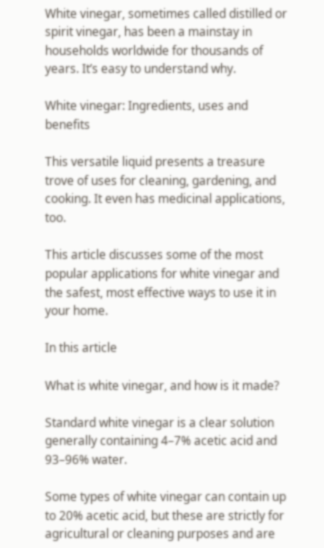White vinegar, sometimes called distilled or spirit vinegar, has been a mainstay in households worldwide for thousands of years. It’s easy to understand why.

White vinegar: Ingredients, uses and benefits

This versatile liquid presents a treasure trove of uses for cleaning, gardening, and cooking. It even has medicinal applications, too.

This article discusses some of the most popular applications for white vinegar and the safest, most effective ways to use it in your home.

In this article

What is white vinegar, and how is it made?

Standard white vinegar is a clear solution generally containing 4–7% acetic acid and 93–96% water.

Some types of white vinegar can contain up to 20% acetic acid, but these are strictly for agricultural or cleaning purposes and are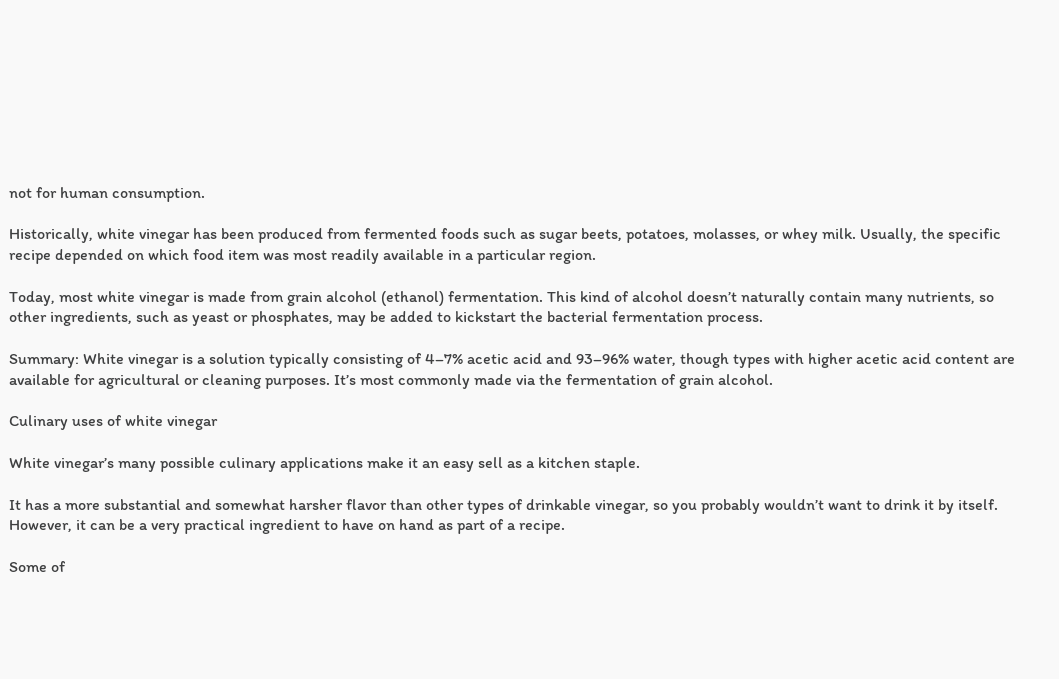not for human consumption.

Historically, white vinegar has been produced from fermented foods such as sugar beets, potatoes, molasses, or whey milk. Usually, the specific recipe depended on which food item was most readily available in a particular region.

Today, most white vinegar is made from grain alcohol (ethanol) fermentation. This kind of alcohol doesn’t naturally contain many nutrients, so other ingredients, such as yeast or phosphates, may be added to kickstart the bacterial fermentation process.

Summary: White vinegar is a solution typically consisting of 4–7% acetic acid and 93–96% water, though types with higher acetic acid content are available for agricultural or cleaning purposes. It’s most commonly made via the fermentation of grain alcohol.

Culinary uses of white vinegar

White vinegar’s many possible culinary applications make it an easy sell as a kitchen staple.

It has a more substantial and somewhat harsher flavor than other types of drinkable vinegar, so you probably wouldn’t want to drink it by itself. However, it can be a very practical ingredient to have on hand as part of a recipe.

Some of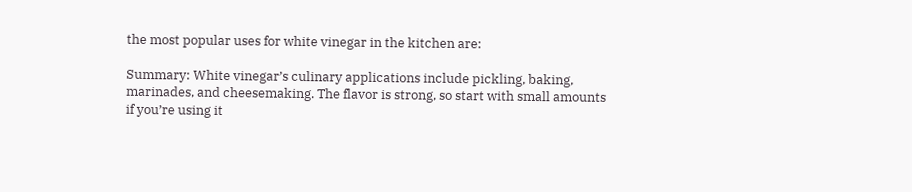the most popular uses for white vinegar in the kitchen are:

Summary: White vinegar’s culinary applications include pickling, baking, marinades, and cheesemaking. The flavor is strong, so start with small amounts if you’re using it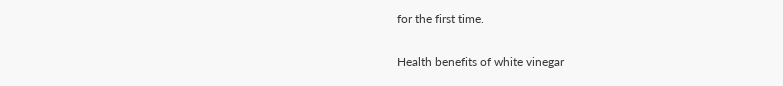for the first time.

Health benefits of white vinegar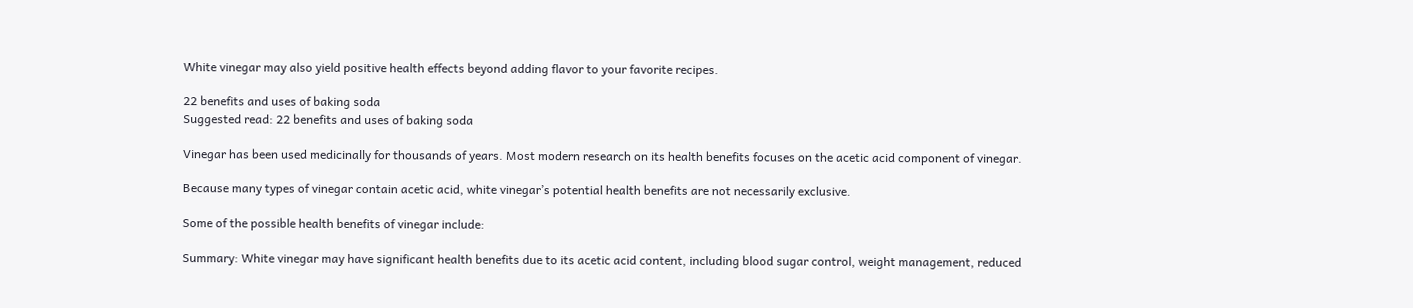White vinegar may also yield positive health effects beyond adding flavor to your favorite recipes.

22 benefits and uses of baking soda
Suggested read: 22 benefits and uses of baking soda

Vinegar has been used medicinally for thousands of years. Most modern research on its health benefits focuses on the acetic acid component of vinegar.

Because many types of vinegar contain acetic acid, white vinegar’s potential health benefits are not necessarily exclusive.

Some of the possible health benefits of vinegar include:

Summary: White vinegar may have significant health benefits due to its acetic acid content, including blood sugar control, weight management, reduced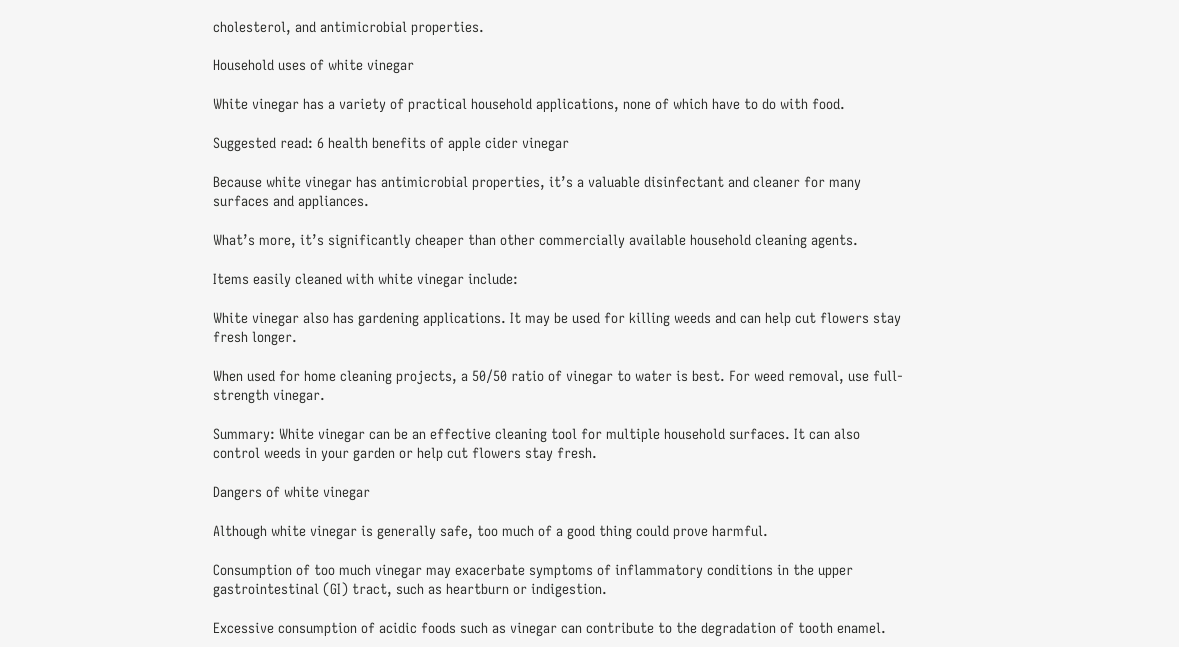cholesterol, and antimicrobial properties.

Household uses of white vinegar

White vinegar has a variety of practical household applications, none of which have to do with food.

Suggested read: 6 health benefits of apple cider vinegar

Because white vinegar has antimicrobial properties, it’s a valuable disinfectant and cleaner for many surfaces and appliances.

What’s more, it’s significantly cheaper than other commercially available household cleaning agents.

Items easily cleaned with white vinegar include:

White vinegar also has gardening applications. It may be used for killing weeds and can help cut flowers stay fresh longer.

When used for home cleaning projects, a 50/50 ratio of vinegar to water is best. For weed removal, use full-strength vinegar.

Summary: White vinegar can be an effective cleaning tool for multiple household surfaces. It can also control weeds in your garden or help cut flowers stay fresh.

Dangers of white vinegar

Although white vinegar is generally safe, too much of a good thing could prove harmful.

Consumption of too much vinegar may exacerbate symptoms of inflammatory conditions in the upper gastrointestinal (GI) tract, such as heartburn or indigestion.

Excessive consumption of acidic foods such as vinegar can contribute to the degradation of tooth enamel.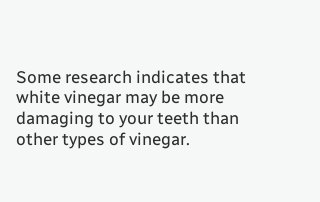Some research indicates that white vinegar may be more damaging to your teeth than other types of vinegar.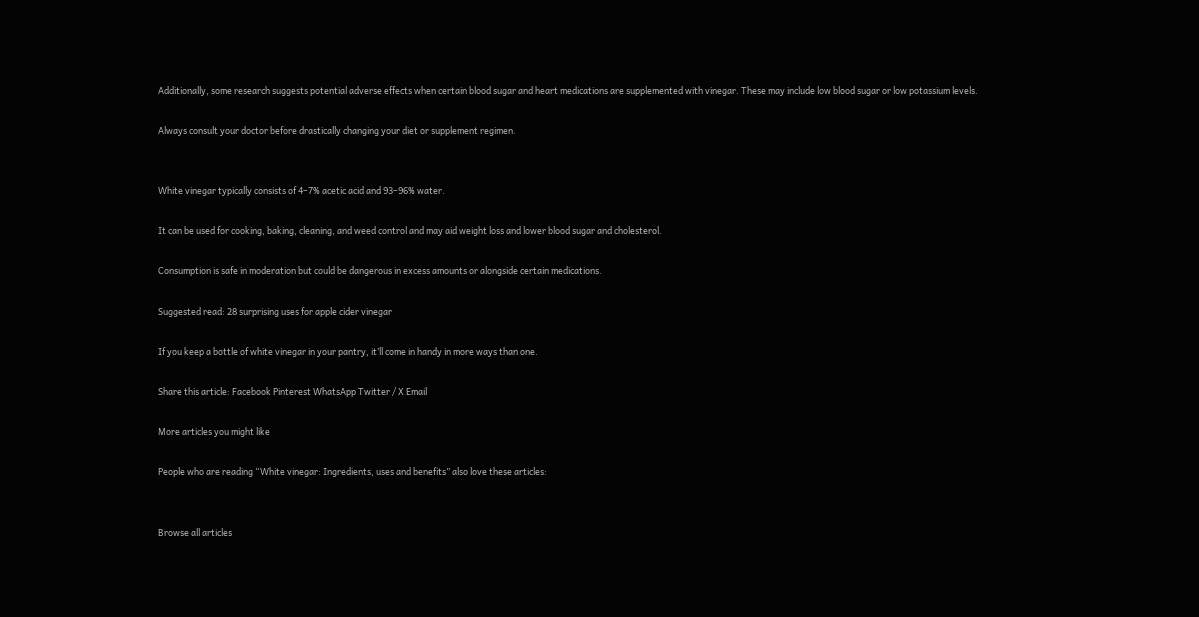Additionally, some research suggests potential adverse effects when certain blood sugar and heart medications are supplemented with vinegar. These may include low blood sugar or low potassium levels.

Always consult your doctor before drastically changing your diet or supplement regimen.


White vinegar typically consists of 4–7% acetic acid and 93–96% water.

It can be used for cooking, baking, cleaning, and weed control and may aid weight loss and lower blood sugar and cholesterol.

Consumption is safe in moderation but could be dangerous in excess amounts or alongside certain medications.

Suggested read: 28 surprising uses for apple cider vinegar

If you keep a bottle of white vinegar in your pantry, it’ll come in handy in more ways than one.

Share this article: Facebook Pinterest WhatsApp Twitter / X Email

More articles you might like

People who are reading “White vinegar: Ingredients, uses and benefits” also love these articles:


Browse all articles